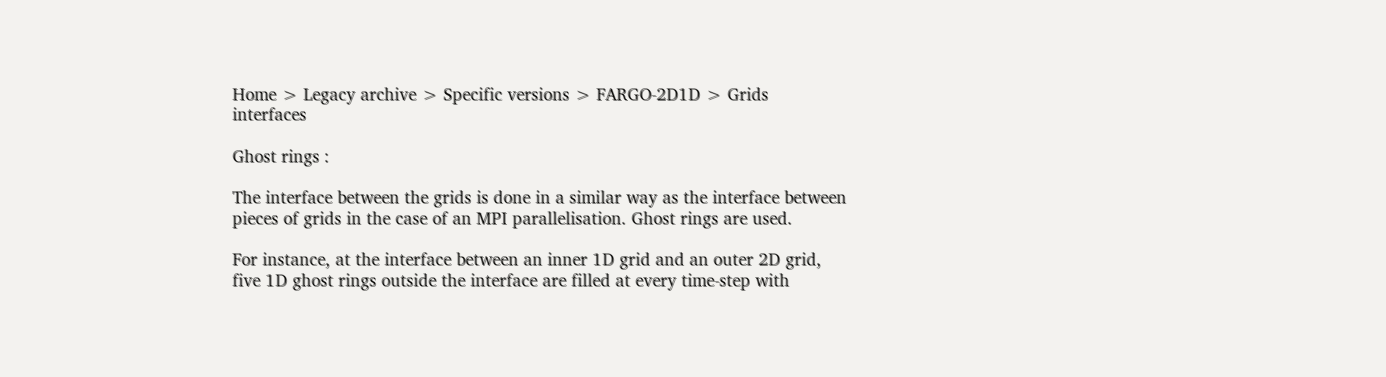Home > Legacy archive > Specific versions > FARGO-2D1D > Grids interfaces

Ghost rings :

The interface between the grids is done in a similar way as the interface between pieces of grids in the case of an MPI parallelisation. Ghost rings are used.

For instance, at the interface between an inner 1D grid and an outer 2D grid, five 1D ghost rings outside the interface are filled at every time-step with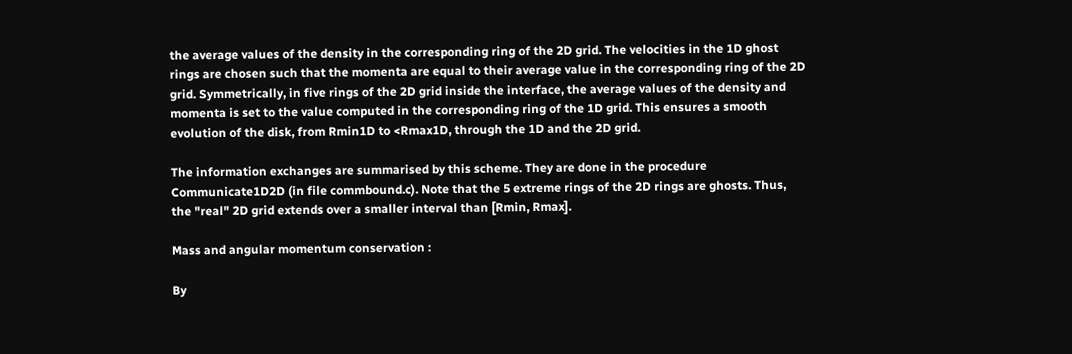the average values of the density in the corresponding ring of the 2D grid. The velocities in the 1D ghost rings are chosen such that the momenta are equal to their average value in the corresponding ring of the 2D grid. Symmetrically, in five rings of the 2D grid inside the interface, the average values of the density and momenta is set to the value computed in the corresponding ring of the 1D grid. This ensures a smooth evolution of the disk, from Rmin1D to <Rmax1D, through the 1D and the 2D grid.

The information exchanges are summarised by this scheme. They are done in the procedure Communicate1D2D (in file commbound.c). Note that the 5 extreme rings of the 2D rings are ghosts. Thus, the "real" 2D grid extends over a smaller interval than [Rmin, Rmax].

Mass and angular momentum conservation :

By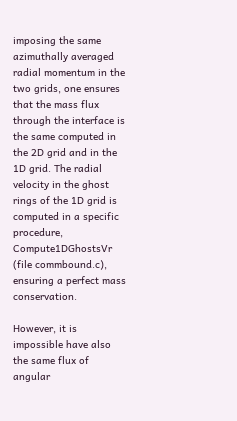imposing the same azimuthally averaged radial momentum in the two grids, one ensures that the mass flux through the interface is the same computed in the 2D grid and in the 1D grid. The radial velocity in the ghost rings of the 1D grid is computed in a specific procedure, Compute1DGhostsVr (file commbound.c), ensuring a perfect mass conservation.

However, it is impossible have also the same flux of angular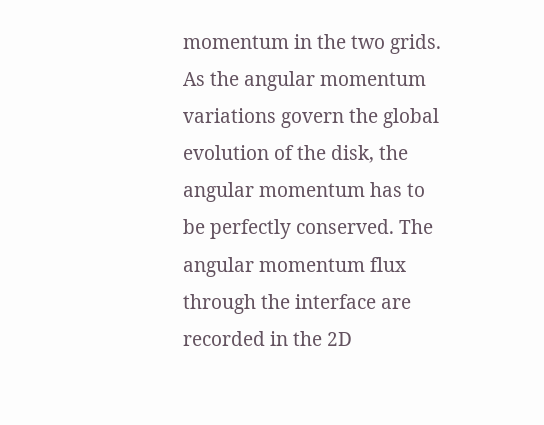momentum in the two grids. As the angular momentum variations govern the global evolution of the disk, the angular momentum has to be perfectly conserved. The angular momentum flux through the interface are recorded in the 2D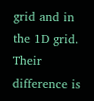grid and in the 1D grid. Their difference is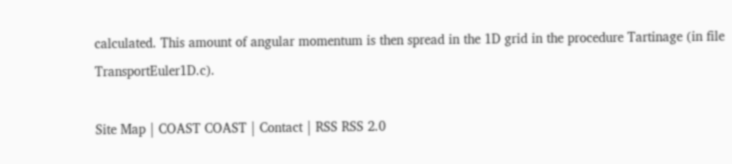calculated. This amount of angular momentum is then spread in the 1D grid in the procedure Tartinage (in file TransportEuler1D.c).

Site Map | COAST COAST | Contact | RSS RSS 2.0